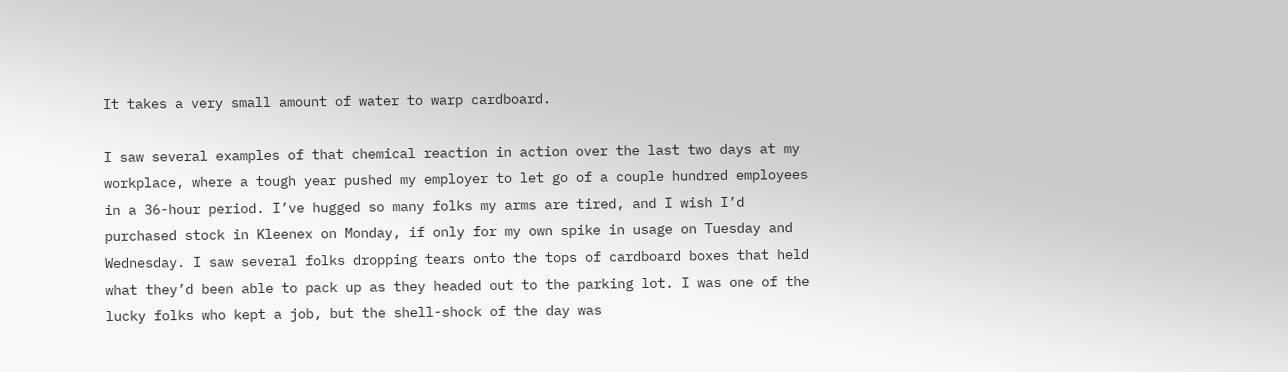It takes a very small amount of water to warp cardboard.

I saw several examples of that chemical reaction in action over the last two days at my workplace, where a tough year pushed my employer to let go of a couple hundred employees in a 36-hour period. I’ve hugged so many folks my arms are tired, and I wish I’d purchased stock in Kleenex on Monday, if only for my own spike in usage on Tuesday and Wednesday. I saw several folks dropping tears onto the tops of cardboard boxes that held what they’d been able to pack up as they headed out to the parking lot. I was one of the lucky folks who kept a job, but the shell-shock of the day was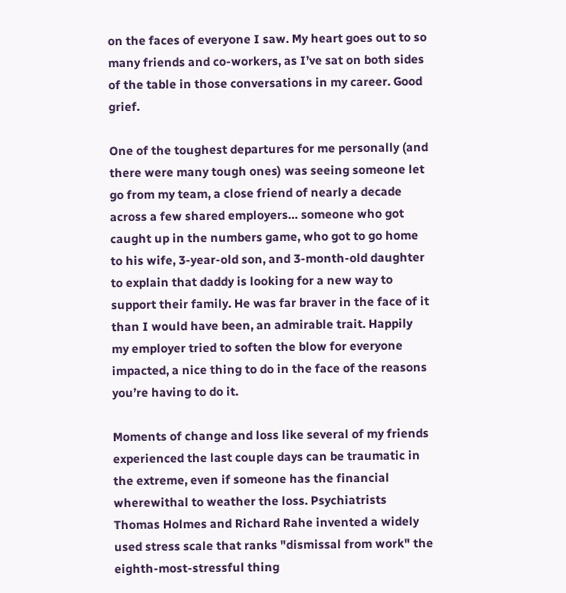on the faces of everyone I saw. My heart goes out to so many friends and co-workers, as I’ve sat on both sides of the table in those conversations in my career. Good grief.

One of the toughest departures for me personally (and there were many tough ones) was seeing someone let go from my team, a close friend of nearly a decade across a few shared employers… someone who got caught up in the numbers game, who got to go home to his wife, 3-year-old son, and 3-month-old daughter to explain that daddy is looking for a new way to support their family. He was far braver in the face of it than I would have been, an admirable trait. Happily my employer tried to soften the blow for everyone impacted, a nice thing to do in the face of the reasons you’re having to do it.

Moments of change and loss like several of my friends experienced the last couple days can be traumatic in the extreme, even if someone has the financial wherewithal to weather the loss. Psychiatrists Thomas Holmes and Richard Rahe invented a widely used stress scale that ranks "dismissal from work" the eighth-most-stressful thing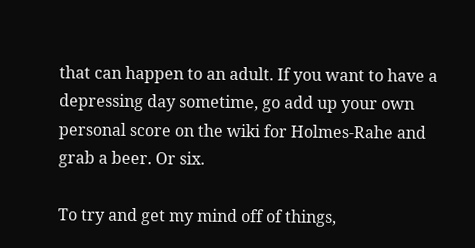that can happen to an adult. If you want to have a depressing day sometime, go add up your own personal score on the wiki for Holmes-Rahe and grab a beer. Or six.

To try and get my mind off of things,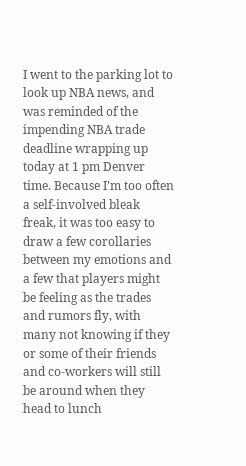I went to the parking lot to look up NBA news, and was reminded of the impending NBA trade deadline wrapping up today at 1 pm Denver time. Because I’m too often a self-involved bleak freak, it was too easy to draw a few corollaries between my emotions and a few that players might be feeling as the trades and rumors fly, with many not knowing if they or some of their friends and co-workers will still be around when they head to lunch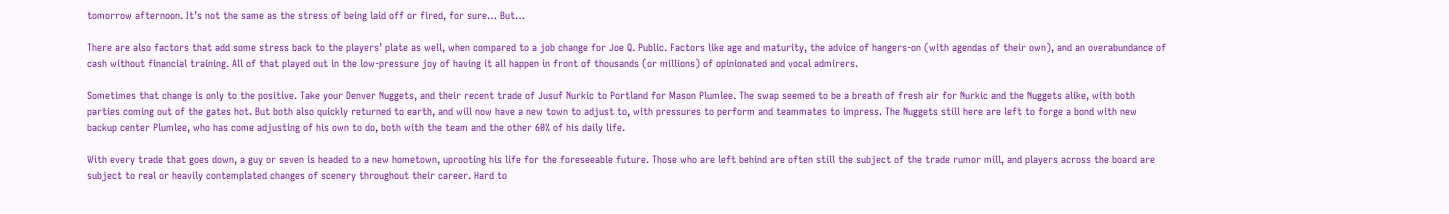tomorrow afternoon. It’s not the same as the stress of being laid off or fired, for sure… But…

There are also factors that add some stress back to the players’ plate as well, when compared to a job change for Joe Q. Public. Factors like age and maturity, the advice of hangers-on (with agendas of their own), and an overabundance of cash without financial training. All of that played out in the low-pressure joy of having it all happen in front of thousands (or millions) of opinionated and vocal admirers.

Sometimes that change is only to the positive. Take your Denver Nuggets, and their recent trade of Jusuf Nurkic to Portland for Mason Plumlee. The swap seemed to be a breath of fresh air for Nurkic and the Nuggets alike, with both parties coming out of the gates hot. But both also quickly returned to earth, and will now have a new town to adjust to, with pressures to perform and teammates to impress. The Nuggets still here are left to forge a bond with new backup center Plumlee, who has come adjusting of his own to do, both with the team and the other 60% of his daily life.

With every trade that goes down, a guy or seven is headed to a new hometown, uprooting his life for the foreseeable future. Those who are left behind are often still the subject of the trade rumor mill, and players across the board are subject to real or heavily contemplated changes of scenery throughout their career. Hard to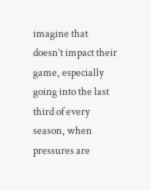imagine that doesn’t impact their game, especially going into the last third of every season, when pressures are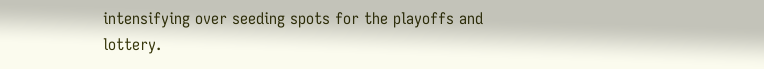intensifying over seeding spots for the playoffs and lottery.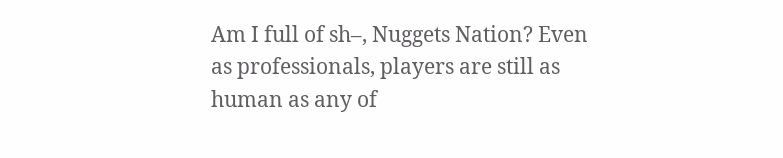Am I full of sh–, Nuggets Nation? Even as professionals, players are still as human as any of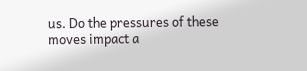us. Do the pressures of these moves impact a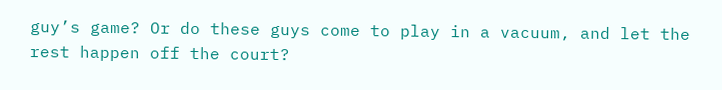guy’s game? Or do these guys come to play in a vacuum, and let the rest happen off the court?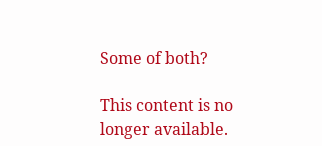Some of both?

This content is no longer available.